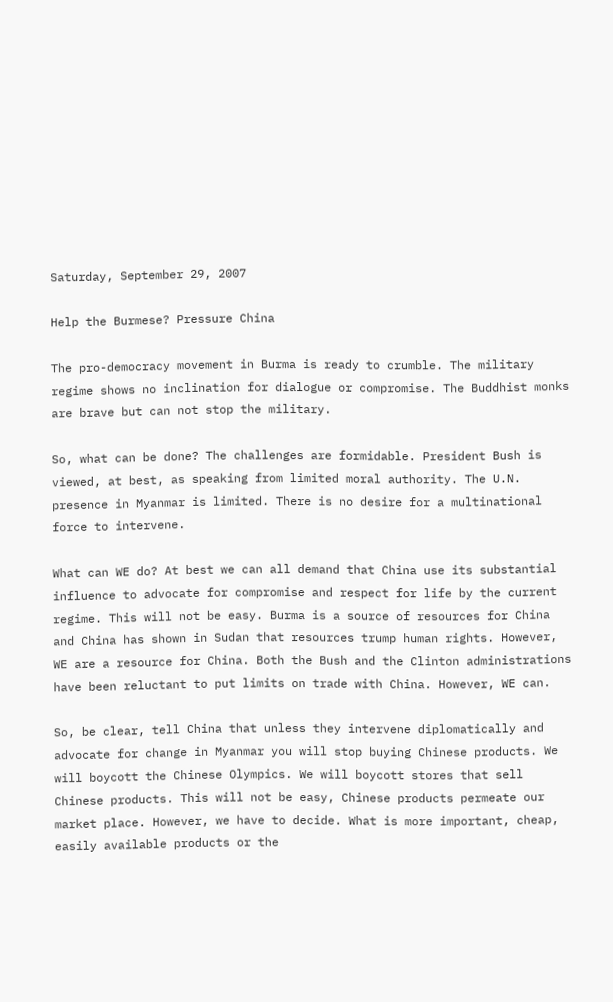Saturday, September 29, 2007

Help the Burmese? Pressure China

The pro-democracy movement in Burma is ready to crumble. The military regime shows no inclination for dialogue or compromise. The Buddhist monks are brave but can not stop the military.

So, what can be done? The challenges are formidable. President Bush is viewed, at best, as speaking from limited moral authority. The U.N. presence in Myanmar is limited. There is no desire for a multinational force to intervene.

What can WE do? At best we can all demand that China use its substantial influence to advocate for compromise and respect for life by the current regime. This will not be easy. Burma is a source of resources for China and China has shown in Sudan that resources trump human rights. However, WE are a resource for China. Both the Bush and the Clinton administrations have been reluctant to put limits on trade with China. However, WE can.

So, be clear, tell China that unless they intervene diplomatically and advocate for change in Myanmar you will stop buying Chinese products. We will boycott the Chinese Olympics. We will boycott stores that sell Chinese products. This will not be easy, Chinese products permeate our market place. However, we have to decide. What is more important, cheap, easily available products or the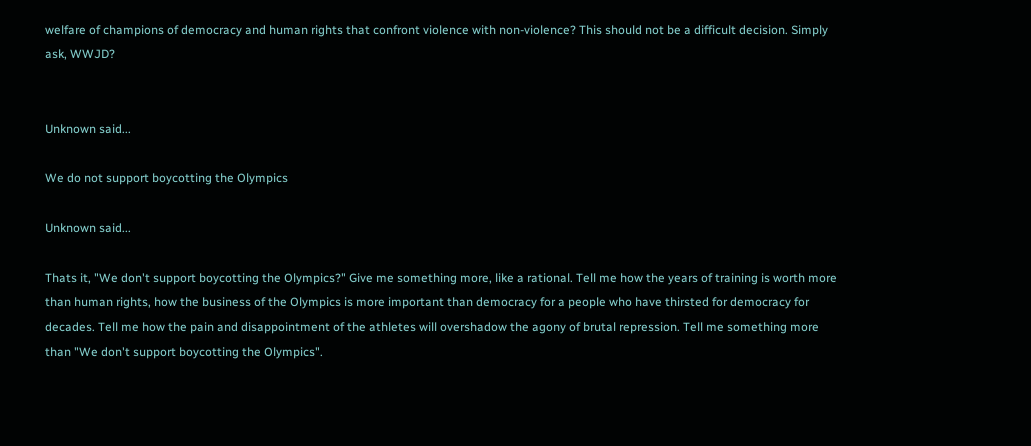welfare of champions of democracy and human rights that confront violence with non-violence? This should not be a difficult decision. Simply ask, WWJD?


Unknown said...

We do not support boycotting the Olympics

Unknown said...

Thats it, "We don't support boycotting the Olympics?" Give me something more, like a rational. Tell me how the years of training is worth more than human rights, how the business of the Olympics is more important than democracy for a people who have thirsted for democracy for decades. Tell me how the pain and disappointment of the athletes will overshadow the agony of brutal repression. Tell me something more than "We don't support boycotting the Olympics".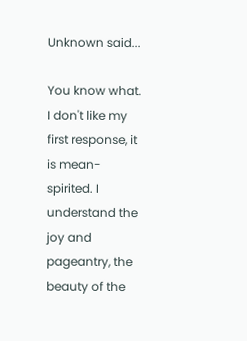Unknown said...

You know what. I don't like my first response, it is mean-spirited. I understand the joy and pageantry, the beauty of the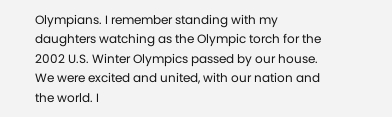Olympians. I remember standing with my daughters watching as the Olympic torch for the 2002 U.S. Winter Olympics passed by our house. We were excited and united, with our nation and the world. I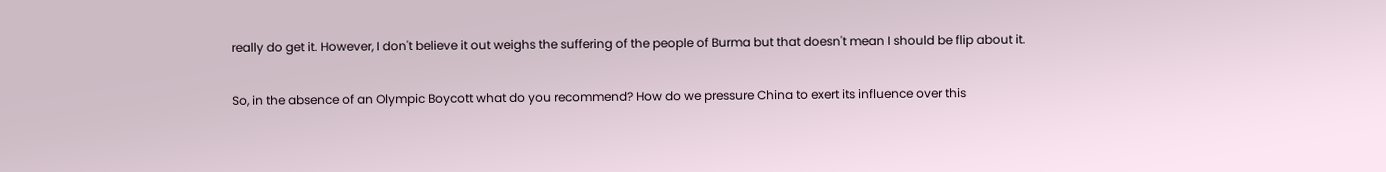really do get it. However, I don't believe it out weighs the suffering of the people of Burma but that doesn't mean I should be flip about it.

So, in the absence of an Olympic Boycott what do you recommend? How do we pressure China to exert its influence over this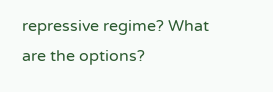repressive regime? What are the options?